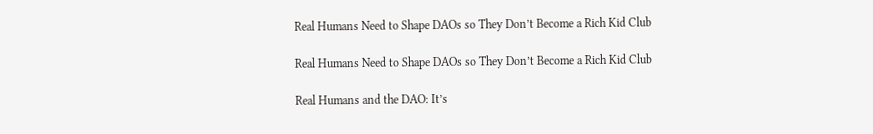Real Humans Need to Shape DAOs so They Don’t Become a Rich Kid Club

Real Humans Need to Shape DAOs so They Don’t Become a Rich Kid Club

Real Humans and the DAO: It’s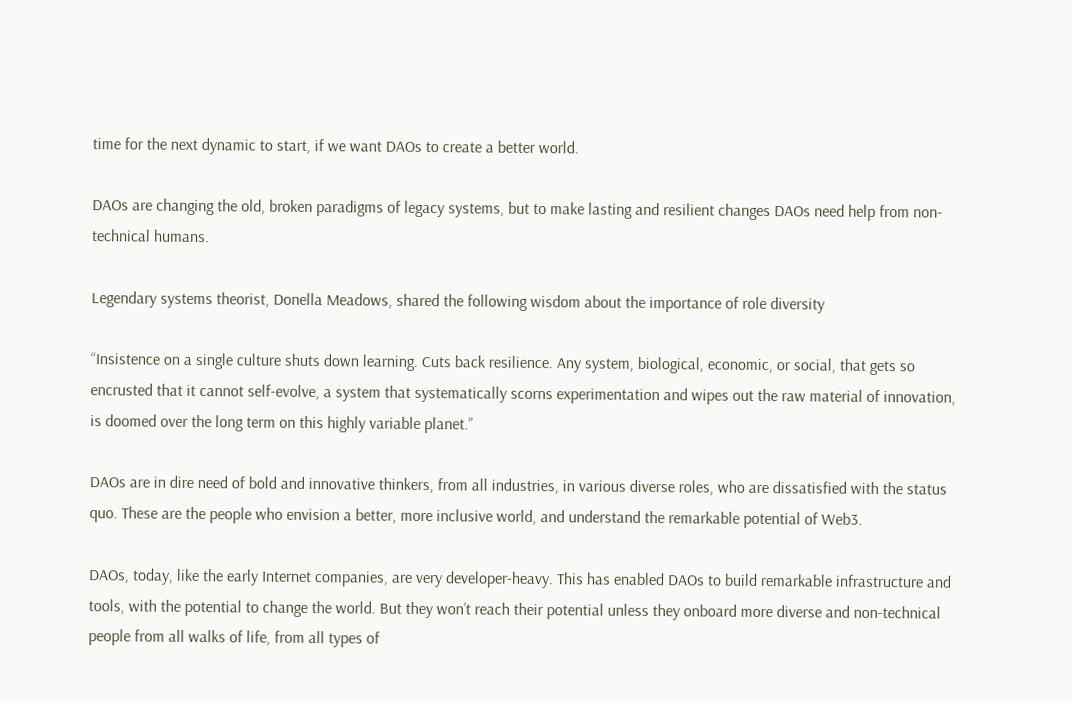time for the next dynamic to start, if we want DAOs to create a better world.

DAOs are changing the old, broken paradigms of legacy systems, but to make lasting and resilient changes DAOs need help from non-technical humans.

Legendary systems theorist, Donella Meadows, shared the following wisdom about the importance of role diversity

“Insistence on a single culture shuts down learning. Cuts back resilience. Any system, biological, economic, or social, that gets so encrusted that it cannot self-evolve, a system that systematically scorns experimentation and wipes out the raw material of innovation, is doomed over the long term on this highly variable planet.”

DAOs are in dire need of bold and innovative thinkers, from all industries, in various diverse roles, who are dissatisfied with the status quo. These are the people who envision a better, more inclusive world, and understand the remarkable potential of Web3.

DAOs, today, like the early Internet companies, are very developer-heavy. This has enabled DAOs to build remarkable infrastructure and tools, with the potential to change the world. But they won’t reach their potential unless they onboard more diverse and non-technical people from all walks of life, from all types of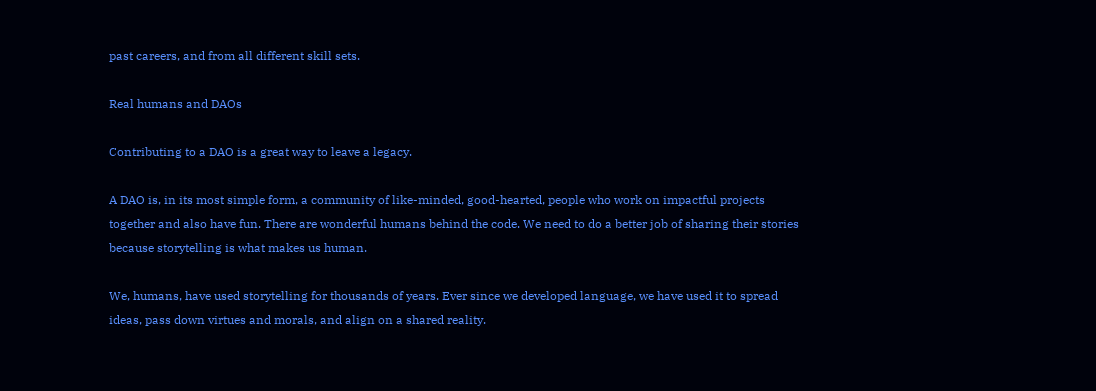past careers, and from all different skill sets.

Real humans and DAOs

Contributing to a DAO is a great way to leave a legacy.

A DAO is, in its most simple form, a community of like-minded, good-hearted, people who work on impactful projects together and also have fun. There are wonderful humans behind the code. We need to do a better job of sharing their stories because storytelling is what makes us human.

We, humans, have used storytelling for thousands of years. Ever since we developed language, we have used it to spread ideas, pass down virtues and morals, and align on a shared reality.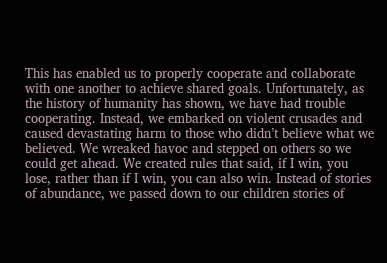This has enabled us to properly cooperate and collaborate with one another to achieve shared goals. Unfortunately, as the history of humanity has shown, we have had trouble cooperating. Instead, we embarked on violent crusades and caused devastating harm to those who didn’t believe what we believed. We wreaked havoc and stepped on others so we could get ahead. We created rules that said, if I win, you lose, rather than if I win, you can also win. Instead of stories of abundance, we passed down to our children stories of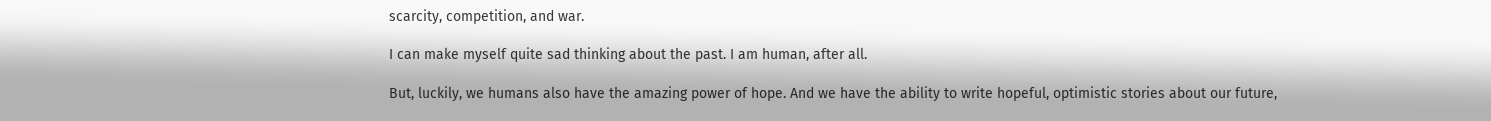scarcity, competition, and war.

I can make myself quite sad thinking about the past. I am human, after all.

But, luckily, we humans also have the amazing power of hope. And we have the ability to write hopeful, optimistic stories about our future,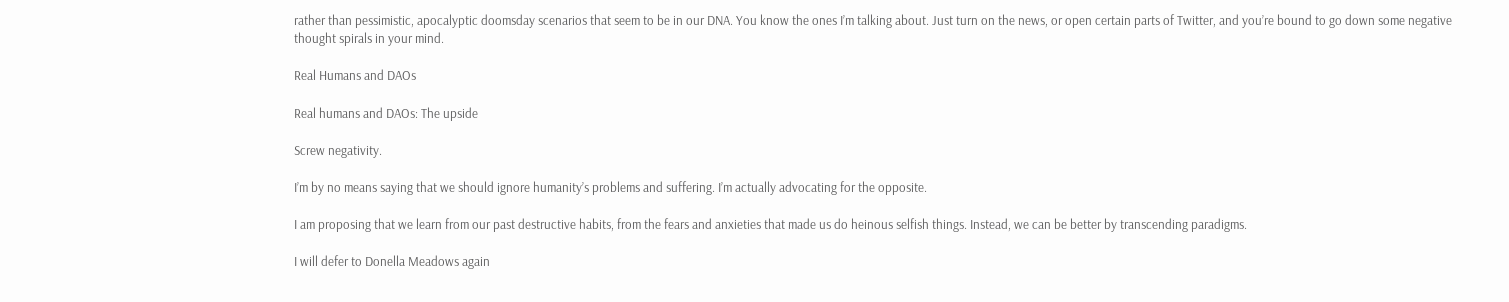rather than pessimistic, apocalyptic doomsday scenarios that seem to be in our DNA. You know the ones I’m talking about. Just turn on the news, or open certain parts of Twitter, and you’re bound to go down some negative thought spirals in your mind.

Real Humans and DAOs

Real humans and DAOs: The upside

Screw negativity.

I’m by no means saying that we should ignore humanity’s problems and suffering. I’m actually advocating for the opposite.

I am proposing that we learn from our past destructive habits, from the fears and anxieties that made us do heinous selfish things. Instead, we can be better by transcending paradigms.

I will defer to Donella Meadows again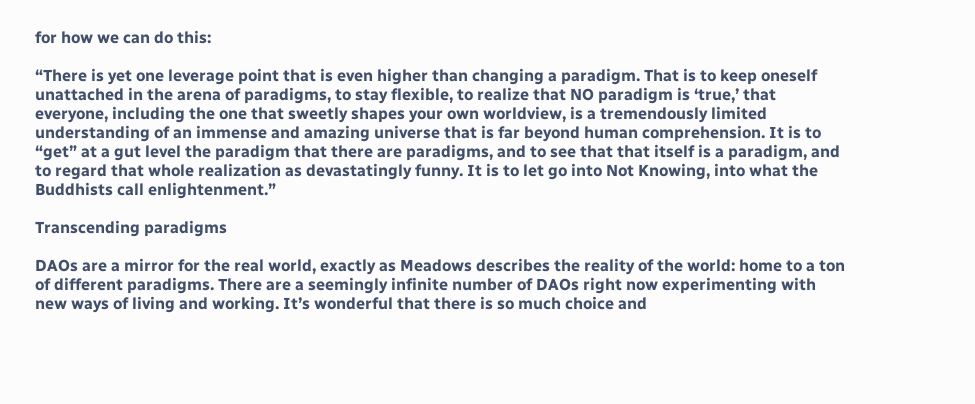for how we can do this:

“There is yet one leverage point that is even higher than changing a paradigm. That is to keep oneself unattached in the arena of paradigms, to stay flexible, to realize that NO paradigm is ‘true,’ that everyone, including the one that sweetly shapes your own worldview, is a tremendously limited understanding of an immense and amazing universe that is far beyond human comprehension. It is to “get” at a gut level the paradigm that there are paradigms, and to see that that itself is a paradigm, and to regard that whole realization as devastatingly funny. It is to let go into Not Knowing, into what the Buddhists call enlightenment.”

Transcending paradigms

DAOs are a mirror for the real world, exactly as Meadows describes the reality of the world: home to a ton of different paradigms. There are a seemingly infinite number of DAOs right now experimenting with new ways of living and working. It’s wonderful that there is so much choice and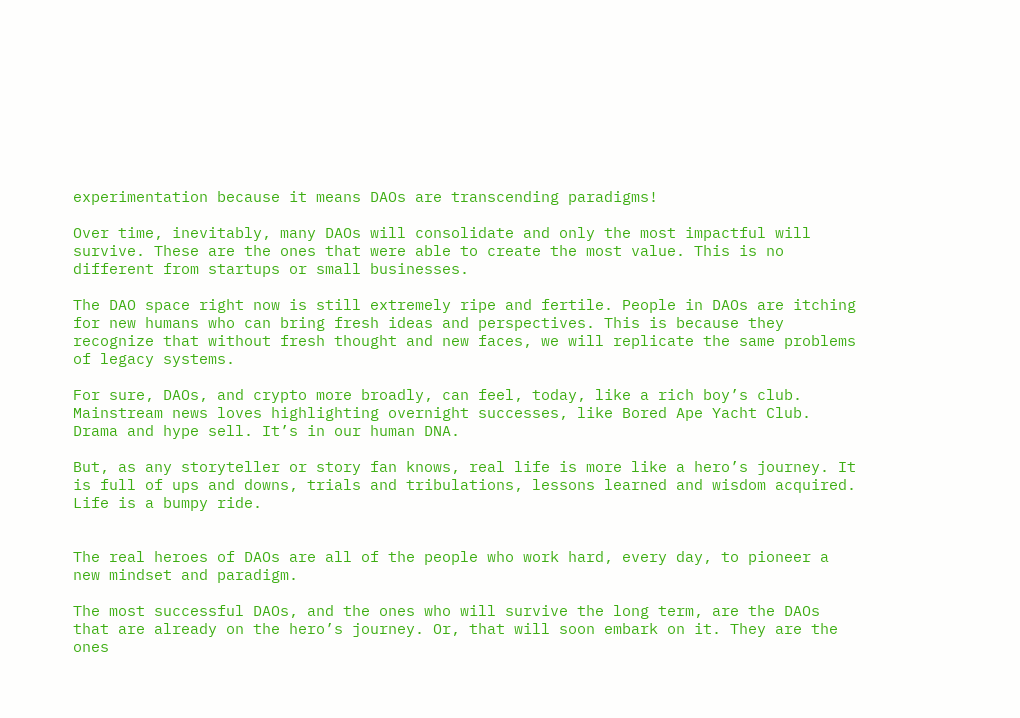experimentation because it means DAOs are transcending paradigms!

Over time, inevitably, many DAOs will consolidate and only the most impactful will survive. These are the ones that were able to create the most value. This is no different from startups or small businesses.

The DAO space right now is still extremely ripe and fertile. People in DAOs are itching for new humans who can bring fresh ideas and perspectives. This is because they recognize that without fresh thought and new faces, we will replicate the same problems of legacy systems.

For sure, DAOs, and crypto more broadly, can feel, today, like a rich boy’s club. Mainstream news loves highlighting overnight successes, like Bored Ape Yacht Club. Drama and hype sell. It’s in our human DNA.

But, as any storyteller or story fan knows, real life is more like a hero’s journey. It is full of ups and downs, trials and tribulations, lessons learned and wisdom acquired. Life is a bumpy ride.


The real heroes of DAOs are all of the people who work hard, every day, to pioneer a new mindset and paradigm.

The most successful DAOs, and the ones who will survive the long term, are the DAOs that are already on the hero’s journey. Or, that will soon embark on it. They are the ones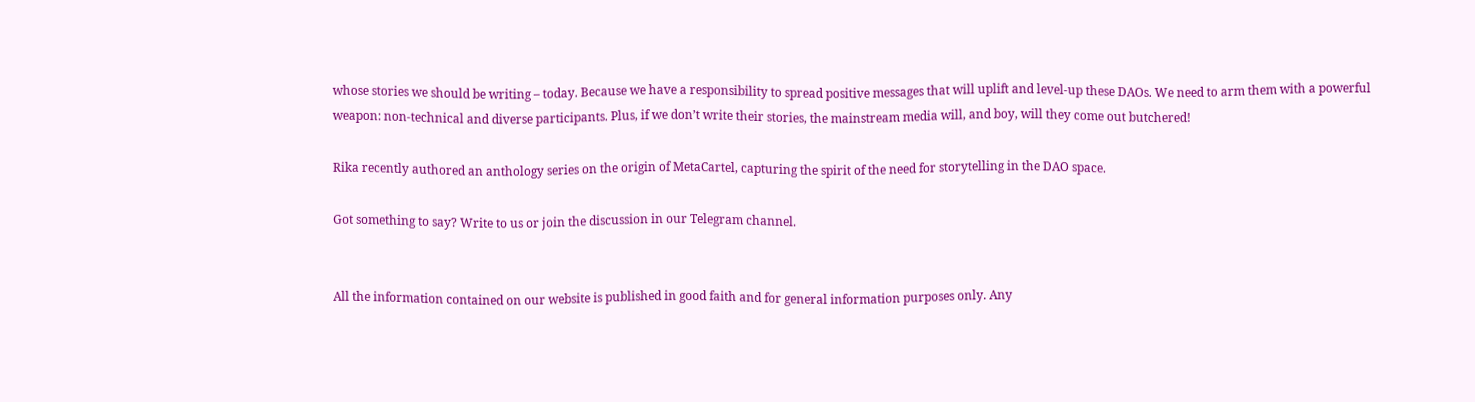whose stories we should be writing – today. Because we have a responsibility to spread positive messages that will uplift and level-up these DAOs. We need to arm them with a powerful weapon: non-technical and diverse participants. Plus, if we don’t write their stories, the mainstream media will, and boy, will they come out butchered!

Rika recently authored an anthology series on the origin of MetaCartel, capturing the spirit of the need for storytelling in the DAO space.

Got something to say? Write to us or join the discussion in our Telegram channel.


All the information contained on our website is published in good faith and for general information purposes only. Any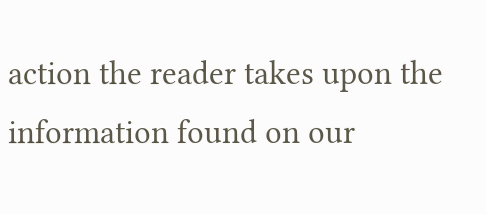action the reader takes upon the information found on our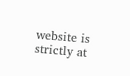website is strictly at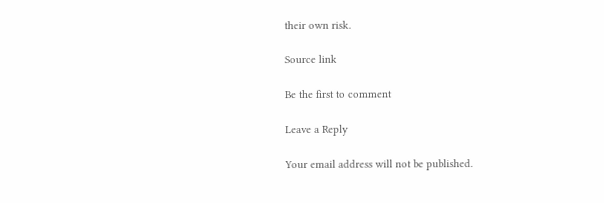their own risk.

Source link

Be the first to comment

Leave a Reply

Your email address will not be published.